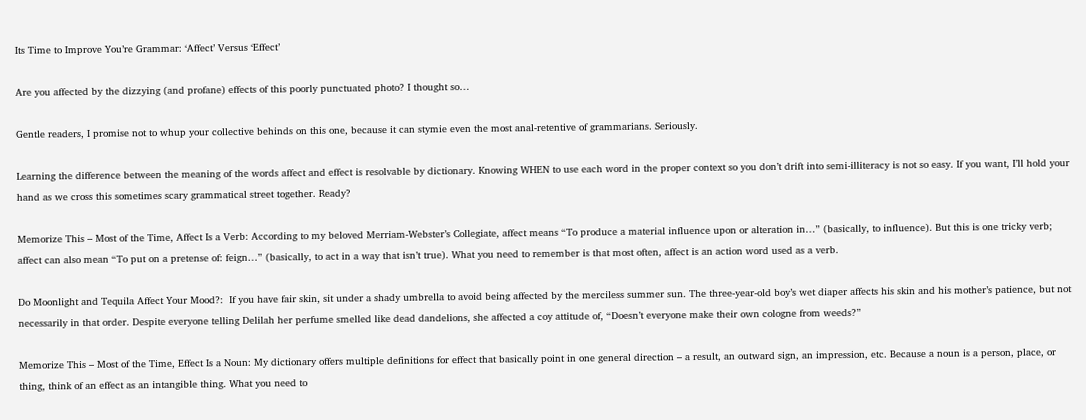Its Time to Improve You’re Grammar: ‘Affect’ Versus ‘Effect’

Are you affected by the dizzying (and profane) effects of this poorly punctuated photo? I thought so…

Gentle readers, I promise not to whup your collective behinds on this one, because it can stymie even the most anal-retentive of grammarians. Seriously.

Learning the difference between the meaning of the words affect and effect is resolvable by dictionary. Knowing WHEN to use each word in the proper context so you don’t drift into semi-illiteracy is not so easy. If you want, I’ll hold your hand as we cross this sometimes scary grammatical street together. Ready?

Memorize This – Most of the Time, Affect Is a Verb: According to my beloved Merriam-Webster’s Collegiate, affect means “To produce a material influence upon or alteration in…” (basically, to influence). But this is one tricky verb; affect can also mean “To put on a pretense of: feign…” (basically, to act in a way that isn’t true). What you need to remember is that most often, affect is an action word used as a verb.

Do Moonlight and Tequila Affect Your Mood?:  If you have fair skin, sit under a shady umbrella to avoid being affected by the merciless summer sun. The three-year-old boy’s wet diaper affects his skin and his mother’s patience, but not necessarily in that order. Despite everyone telling Delilah her perfume smelled like dead dandelions, she affected a coy attitude of, “Doesn’t everyone make their own cologne from weeds?”

Memorize This – Most of the Time, Effect Is a Noun: My dictionary offers multiple definitions for effect that basically point in one general direction – a result, an outward sign, an impression, etc. Because a noun is a person, place, or thing, think of an effect as an intangible thing. What you need to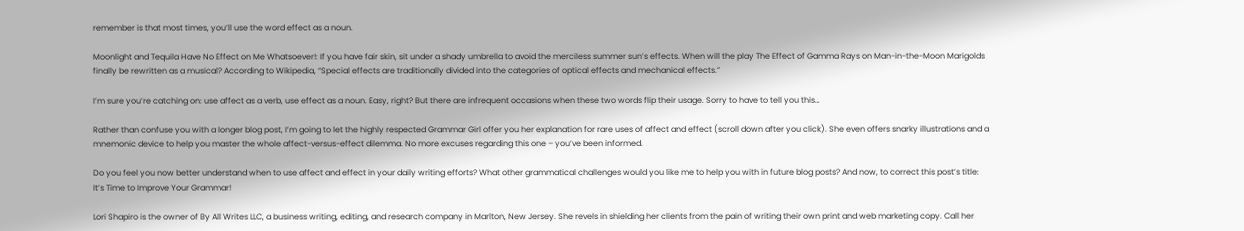remember is that most times, you’ll use the word effect as a noun.

Moonlight and Tequila Have No Effect on Me Whatsoever!: If you have fair skin, sit under a shady umbrella to avoid the merciless summer sun’s effects. When will the play The Effect of Gamma Rays on Man-in-the-Moon Marigolds finally be rewritten as a musical? According to Wikipedia, “Special effects are traditionally divided into the categories of optical effects and mechanical effects.”

I’m sure you’re catching on: use affect as a verb, use effect as a noun. Easy, right? But there are infrequent occasions when these two words flip their usage. Sorry to have to tell you this…

Rather than confuse you with a longer blog post, I’m going to let the highly respected Grammar Girl offer you her explanation for rare uses of affect and effect (scroll down after you click). She even offers snarky illustrations and a mnemonic device to help you master the whole affect-versus-effect dilemma. No more excuses regarding this one – you’ve been informed.

Do you feel you now better understand when to use affect and effect in your daily writing efforts? What other grammatical challenges would you like me to help you with in future blog posts? And now, to correct this post’s title: It’s Time to Improve Your Grammar!

Lori Shapiro is the owner of By All Writes LLC, a business writing, editing, and research company in Marlton, New Jersey. She revels in shielding her clients from the pain of writing their own print and web marketing copy. Call her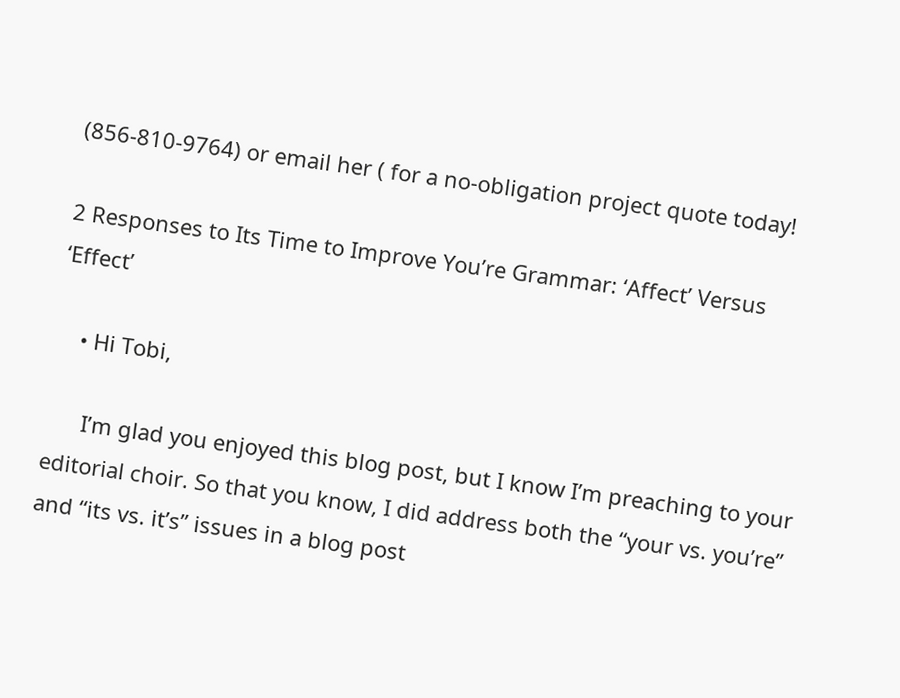(856-810-9764) or email her ( for a no-obligation project quote today!

2 Responses to Its Time to Improve You’re Grammar: ‘Affect’ Versus ‘Effect’

    • Hi Tobi,

      I’m glad you enjoyed this blog post, but I know I’m preaching to your editorial choir. So that you know, I did address both the “your vs. you’re” and “its vs. it’s” issues in a blog post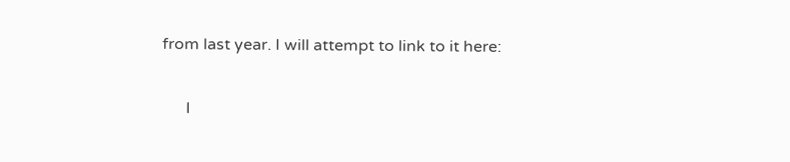from last year. I will attempt to link to it here:

      I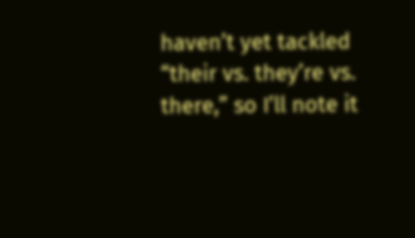haven’t yet tackled “their vs. they’re vs. there,” so I’ll note it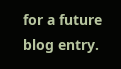for a future blog entry.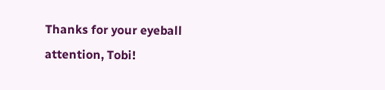Thanks for your eyeball attention, Tobi!